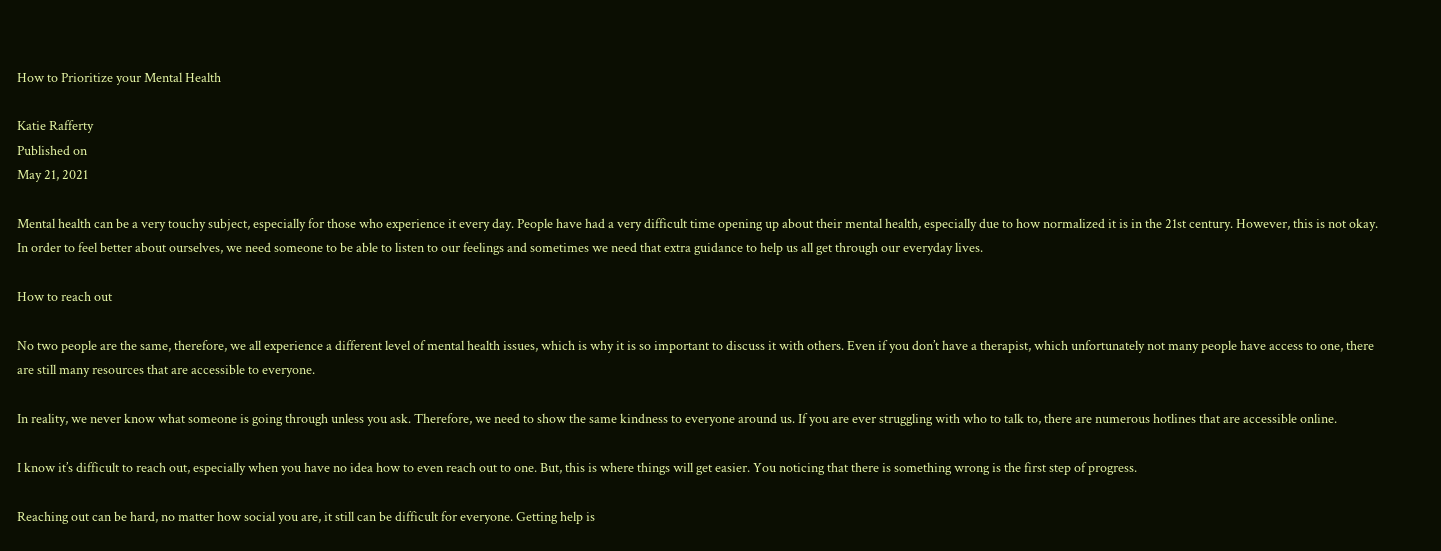How to Prioritize your Mental Health

Katie Rafferty
Published on
May 21, 2021

Mental health can be a very touchy subject, especially for those who experience it every day. People have had a very difficult time opening up about their mental health, especially due to how normalized it is in the 21st century. However, this is not okay. In order to feel better about ourselves, we need someone to be able to listen to our feelings and sometimes we need that extra guidance to help us all get through our everyday lives.

How to reach out

No two people are the same, therefore, we all experience a different level of mental health issues, which is why it is so important to discuss it with others. Even if you don’t have a therapist, which unfortunately not many people have access to one, there are still many resources that are accessible to everyone.

In reality, we never know what someone is going through unless you ask. Therefore, we need to show the same kindness to everyone around us. If you are ever struggling with who to talk to, there are numerous hotlines that are accessible online.

I know it’s difficult to reach out, especially when you have no idea how to even reach out to one. But, this is where things will get easier. You noticing that there is something wrong is the first step of progress.

Reaching out can be hard, no matter how social you are, it still can be difficult for everyone. Getting help is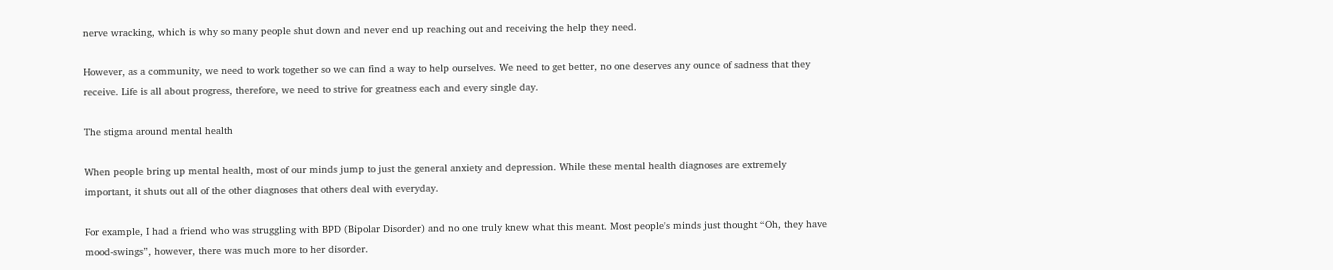nerve wracking, which is why so many people shut down and never end up reaching out and receiving the help they need.

However, as a community, we need to work together so we can find a way to help ourselves. We need to get better, no one deserves any ounce of sadness that they receive. Life is all about progress, therefore, we need to strive for greatness each and every single day.

The stigma around mental health

When people bring up mental health, most of our minds jump to just the general anxiety and depression. While these mental health diagnoses are extremely important, it shuts out all of the other diagnoses that others deal with everyday.

For example, I had a friend who was struggling with BPD (Bipolar Disorder) and no one truly knew what this meant. Most people's minds just thought “Oh, they have mood-swings”, however, there was much more to her disorder.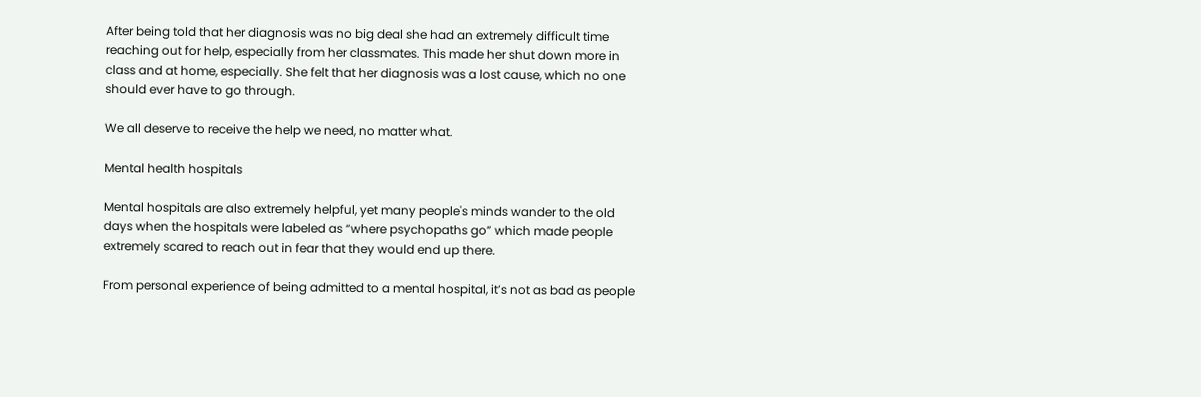After being told that her diagnosis was no big deal she had an extremely difficult time reaching out for help, especially from her classmates. This made her shut down more in class and at home, especially. She felt that her diagnosis was a lost cause, which no one should ever have to go through.

We all deserve to receive the help we need, no matter what.

Mental health hospitals

Mental hospitals are also extremely helpful, yet many people's minds wander to the old days when the hospitals were labeled as “where psychopaths go” which made people extremely scared to reach out in fear that they would end up there.

From personal experience of being admitted to a mental hospital, it’s not as bad as people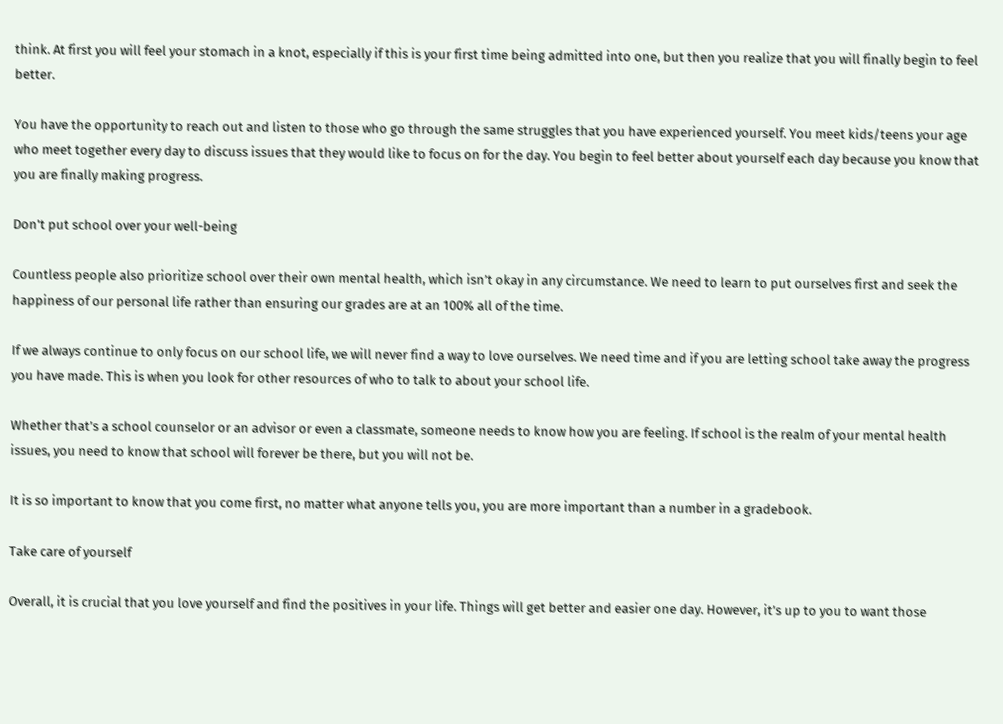think. At first you will feel your stomach in a knot, especially if this is your first time being admitted into one, but then you realize that you will finally begin to feel better.

You have the opportunity to reach out and listen to those who go through the same struggles that you have experienced yourself. You meet kids/teens your age who meet together every day to discuss issues that they would like to focus on for the day. You begin to feel better about yourself each day because you know that you are finally making progress.

Don't put school over your well-being

Countless people also prioritize school over their own mental health, which isn’t okay in any circumstance. We need to learn to put ourselves first and seek the happiness of our personal life rather than ensuring our grades are at an 100% all of the time.

If we always continue to only focus on our school life, we will never find a way to love ourselves. We need time and if you are letting school take away the progress you have made. This is when you look for other resources of who to talk to about your school life.

Whether that’s a school counselor or an advisor or even a classmate, someone needs to know how you are feeling. If school is the realm of your mental health issues, you need to know that school will forever be there, but you will not be.

It is so important to know that you come first, no matter what anyone tells you, you are more important than a number in a gradebook.

Take care of yourself

Overall, it is crucial that you love yourself and find the positives in your life. Things will get better and easier one day. However, it’s up to you to want those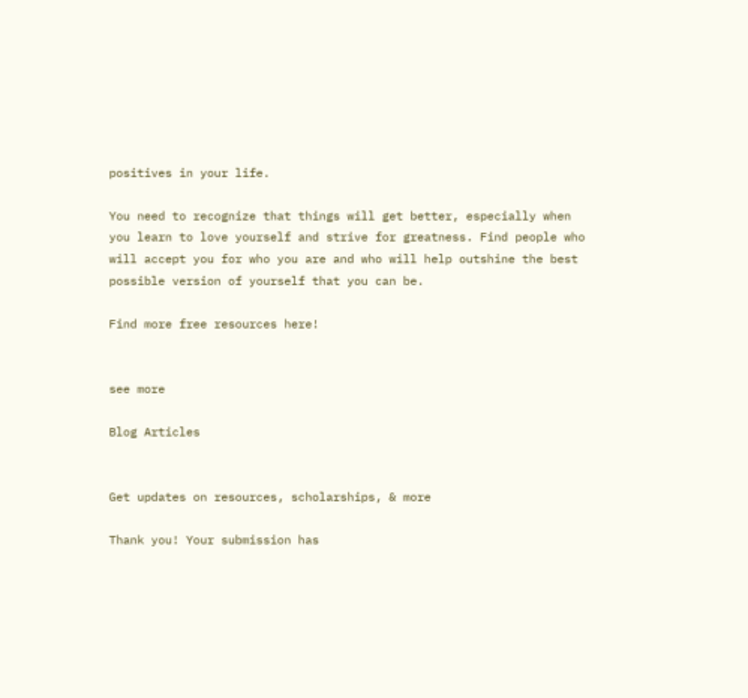positives in your life.

You need to recognize that things will get better, especially when you learn to love yourself and strive for greatness. Find people who will accept you for who you are and who will help outshine the best possible version of yourself that you can be.

Find more free resources here!


see more

Blog Articles


Get updates on resources, scholarships, & more

Thank you! Your submission has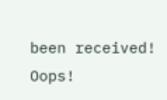been received!
Oops!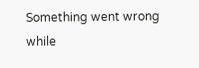Something went wrong while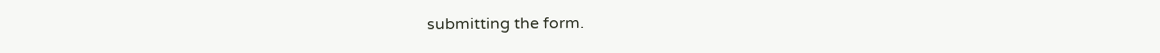submitting the form.